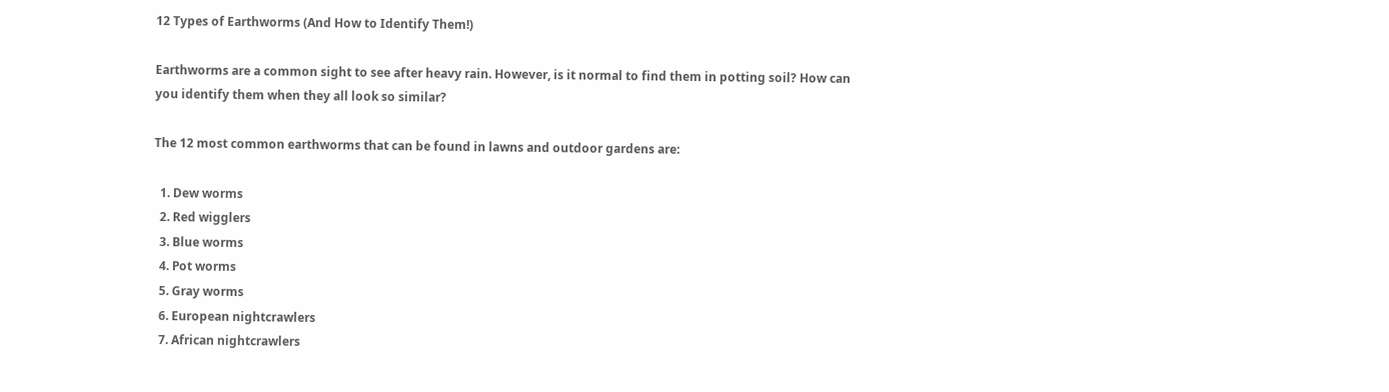12 Types of Earthworms (And How to Identify Them!)

Earthworms are a common sight to see after heavy rain. However, is it normal to find them in potting soil? How can you identify them when they all look so similar?

The 12 most common earthworms that can be found in lawns and outdoor gardens are:

  1. Dew worms
  2. Red wigglers
  3. Blue worms
  4. Pot worms
  5. Gray worms
  6. European nightcrawlers
  7. African nightcrawlers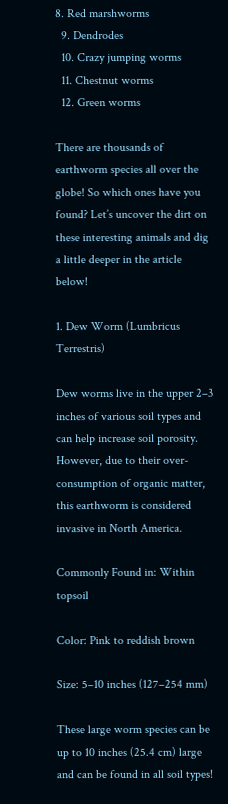8. Red marshworms
  9. Dendrodes
  10. Crazy jumping worms
  11. Chestnut worms
  12. Green worms

There are thousands of earthworm species all over the globe! So which ones have you found? Let’s uncover the dirt on these interesting animals and dig a little deeper in the article below!

1. Dew Worm (Lumbricus Terrestris)

Dew worms live in the upper 2–3 inches of various soil types and can help increase soil porosity. However, due to their over-consumption of organic matter, this earthworm is considered invasive in North America.

Commonly Found in: Within topsoil

Color: Pink to reddish brown

Size: 5–10 inches (127–254 mm)

These large worm species can be up to 10 inches (25.4 cm) large and can be found in all soil types!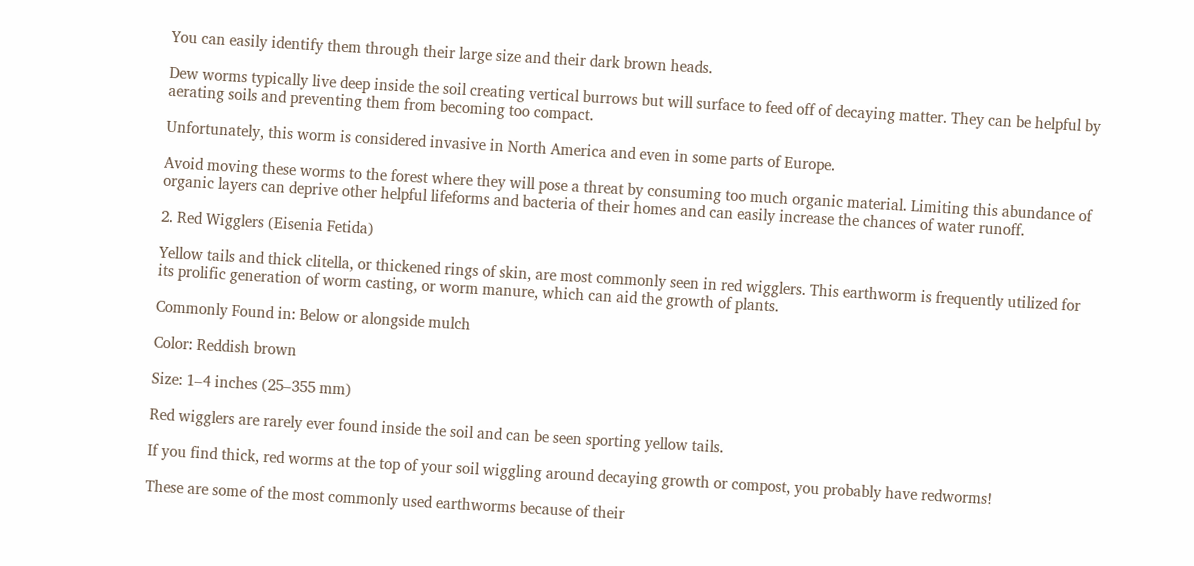You can easily identify them through their large size and their dark brown heads.

Dew worms typically live deep inside the soil creating vertical burrows but will surface to feed off of decaying matter. They can be helpful by aerating soils and preventing them from becoming too compact.

Unfortunately, this worm is considered invasive in North America and even in some parts of Europe.

Avoid moving these worms to the forest where they will pose a threat by consuming too much organic material. Limiting this abundance of organic layers can deprive other helpful lifeforms and bacteria of their homes and can easily increase the chances of water runoff.

2. Red Wigglers (Eisenia Fetida)

Yellow tails and thick clitella, or thickened rings of skin, are most commonly seen in red wigglers. This earthworm is frequently utilized for its prolific generation of worm casting, or worm manure, which can aid the growth of plants.

Commonly Found in: Below or alongside mulch

Color: Reddish brown

Size: 1–4 inches (25–355 mm)

Red wigglers are rarely ever found inside the soil and can be seen sporting yellow tails.

If you find thick, red worms at the top of your soil wiggling around decaying growth or compost, you probably have redworms!

These are some of the most commonly used earthworms because of their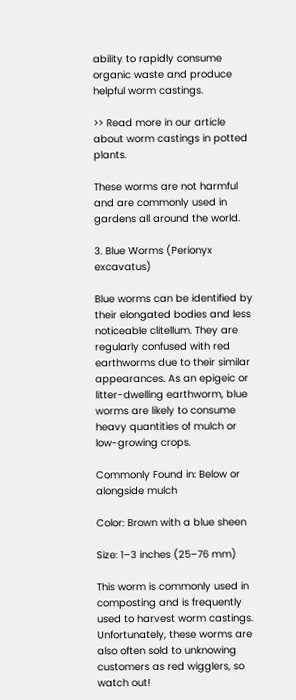ability to rapidly consume organic waste and produce helpful worm castings.

>> Read more in our article about worm castings in potted plants.

These worms are not harmful and are commonly used in gardens all around the world.

3. Blue Worms (Perionyx excavatus)

Blue worms can be identified by their elongated bodies and less noticeable clitellum. They are regularly confused with red earthworms due to their similar appearances. As an epigeic or litter-dwelling earthworm, blue worms are likely to consume heavy quantities of mulch or low-growing crops.

Commonly Found in: Below or alongside mulch

Color: Brown with a blue sheen

Size: 1–3 inches (25–76 mm)

This worm is commonly used in composting and is frequently used to harvest worm castings. Unfortunately, these worms are also often sold to unknowing customers as red wigglers, so watch out!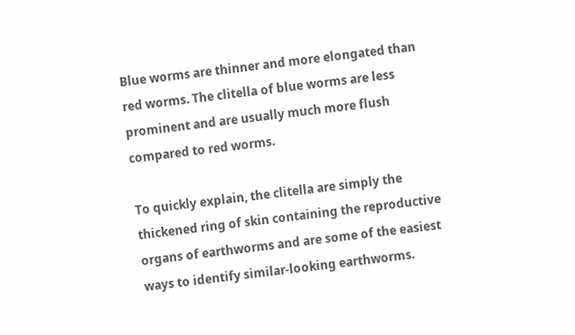Blue worms are thinner and more elongated than red worms. The clitella of blue worms are less prominent and are usually much more flush compared to red worms.

To quickly explain, the clitella are simply the thickened ring of skin containing the reproductive organs of earthworms and are some of the easiest ways to identify similar-looking earthworms.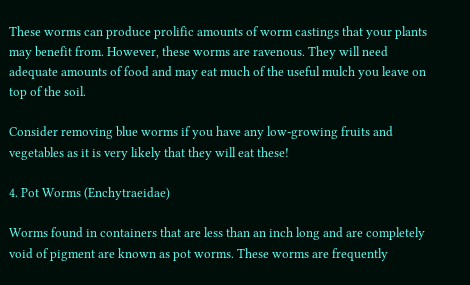These worms can produce prolific amounts of worm castings that your plants may benefit from. However, these worms are ravenous. They will need adequate amounts of food and may eat much of the useful mulch you leave on top of the soil.

Consider removing blue worms if you have any low-growing fruits and vegetables as it is very likely that they will eat these!

4. Pot Worms (Enchytraeidae)

Worms found in containers that are less than an inch long and are completely void of pigment are known as pot worms. These worms are frequently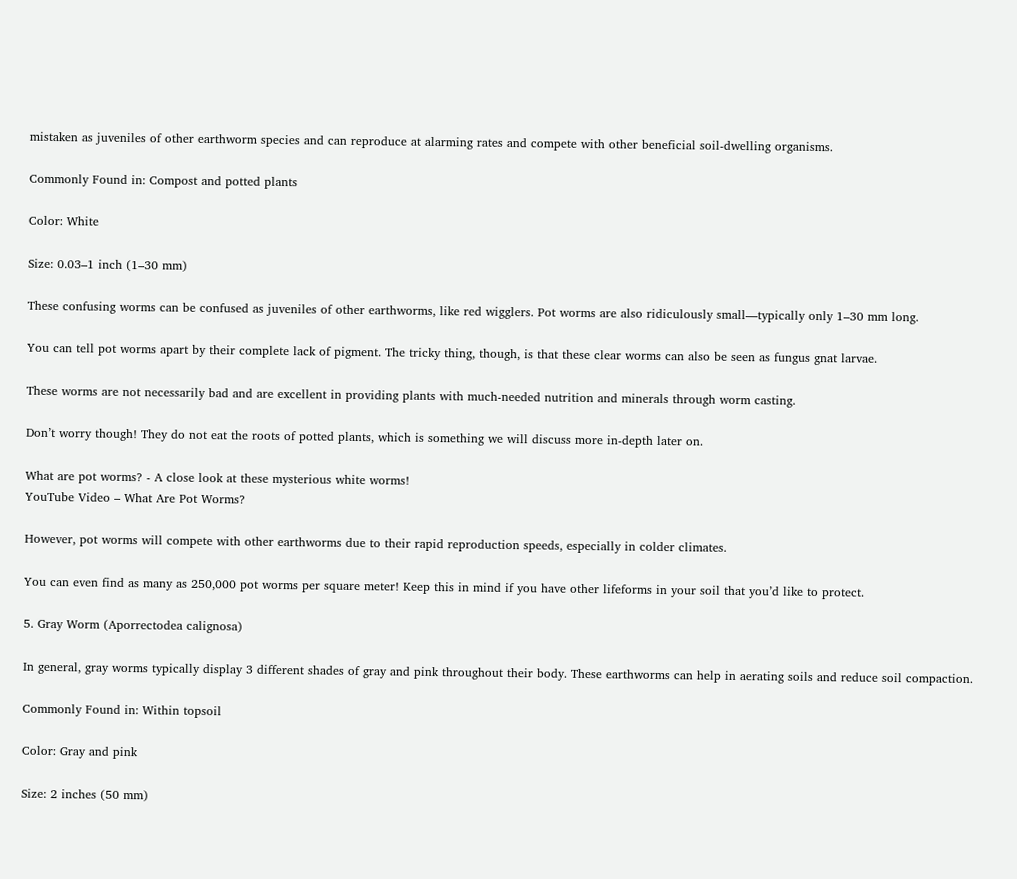mistaken as juveniles of other earthworm species and can reproduce at alarming rates and compete with other beneficial soil-dwelling organisms.

Commonly Found in: Compost and potted plants

Color: White

Size: 0.03–1 inch (1–30 mm)

These confusing worms can be confused as juveniles of other earthworms, like red wigglers. Pot worms are also ridiculously small—typically only 1–30 mm long.

You can tell pot worms apart by their complete lack of pigment. The tricky thing, though, is that these clear worms can also be seen as fungus gnat larvae.

These worms are not necessarily bad and are excellent in providing plants with much-needed nutrition and minerals through worm casting.

Don’t worry though! They do not eat the roots of potted plants, which is something we will discuss more in-depth later on.

What are pot worms? - A close look at these mysterious white worms!
YouTube Video – What Are Pot Worms?

However, pot worms will compete with other earthworms due to their rapid reproduction speeds, especially in colder climates.

You can even find as many as 250,000 pot worms per square meter! Keep this in mind if you have other lifeforms in your soil that you’d like to protect.

5. Gray Worm (Aporrectodea calignosa)

In general, gray worms typically display 3 different shades of gray and pink throughout their body. These earthworms can help in aerating soils and reduce soil compaction.

Commonly Found in: Within topsoil

Color: Gray and pink

Size: 2 inches (50 mm)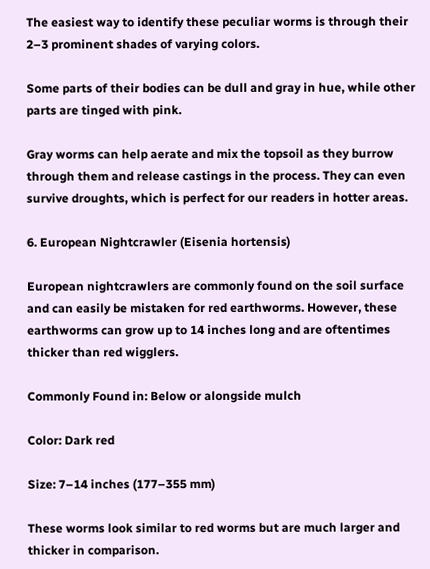The easiest way to identify these peculiar worms is through their 2–3 prominent shades of varying colors.

Some parts of their bodies can be dull and gray in hue, while other parts are tinged with pink.

Gray worms can help aerate and mix the topsoil as they burrow through them and release castings in the process. They can even survive droughts, which is perfect for our readers in hotter areas.

6. European Nightcrawler (Eisenia hortensis)

European nightcrawlers are commonly found on the soil surface and can easily be mistaken for red earthworms. However, these earthworms can grow up to 14 inches long and are oftentimes thicker than red wigglers.

Commonly Found in: Below or alongside mulch

Color: Dark red

Size: 7–14 inches (177–355 mm)

These worms look similar to red worms but are much larger and thicker in comparison.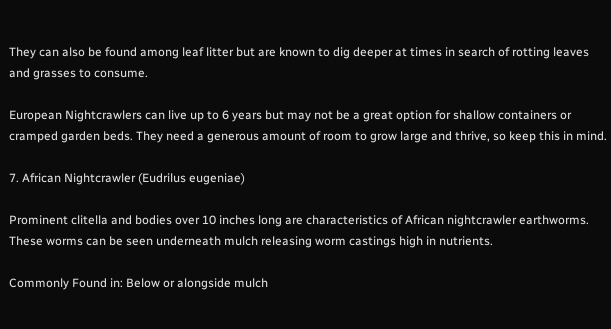They can also be found among leaf litter but are known to dig deeper at times in search of rotting leaves and grasses to consume.

European Nightcrawlers can live up to 6 years but may not be a great option for shallow containers or cramped garden beds. They need a generous amount of room to grow large and thrive, so keep this in mind.

7. African Nightcrawler (Eudrilus eugeniae)

Prominent clitella and bodies over 10 inches long are characteristics of African nightcrawler earthworms. These worms can be seen underneath mulch releasing worm castings high in nutrients.

Commonly Found in: Below or alongside mulch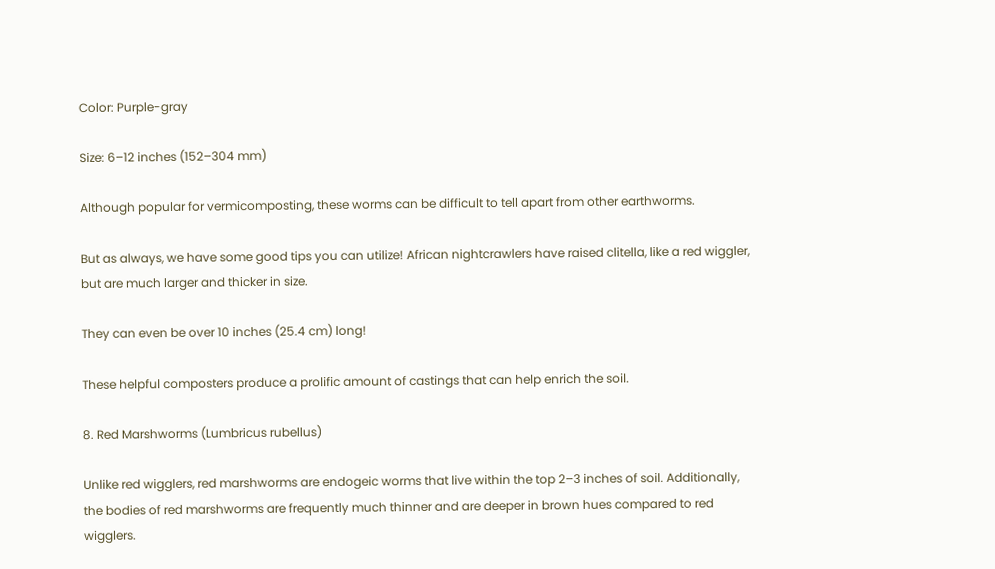Color: Purple-gray

Size: 6–12 inches (152–304 mm)

Although popular for vermicomposting, these worms can be difficult to tell apart from other earthworms.

But as always, we have some good tips you can utilize! African nightcrawlers have raised clitella, like a red wiggler, but are much larger and thicker in size.

They can even be over 10 inches (25.4 cm) long!

These helpful composters produce a prolific amount of castings that can help enrich the soil.

8. Red Marshworms (Lumbricus rubellus)

Unlike red wigglers, red marshworms are endogeic worms that live within the top 2–3 inches of soil. Additionally, the bodies of red marshworms are frequently much thinner and are deeper in brown hues compared to red wigglers.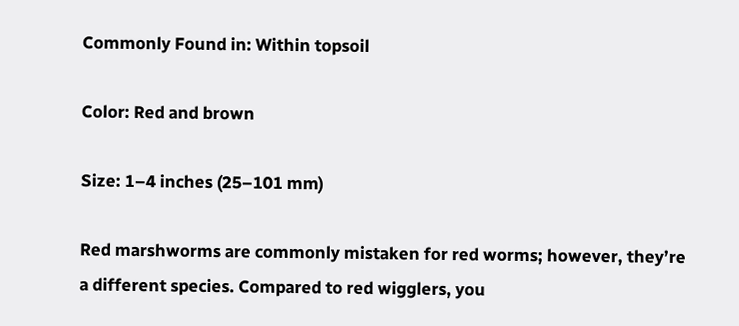Commonly Found in: Within topsoil

Color: Red and brown

Size: 1–4 inches (25–101 mm)

Red marshworms are commonly mistaken for red worms; however, they’re a different species. Compared to red wigglers, you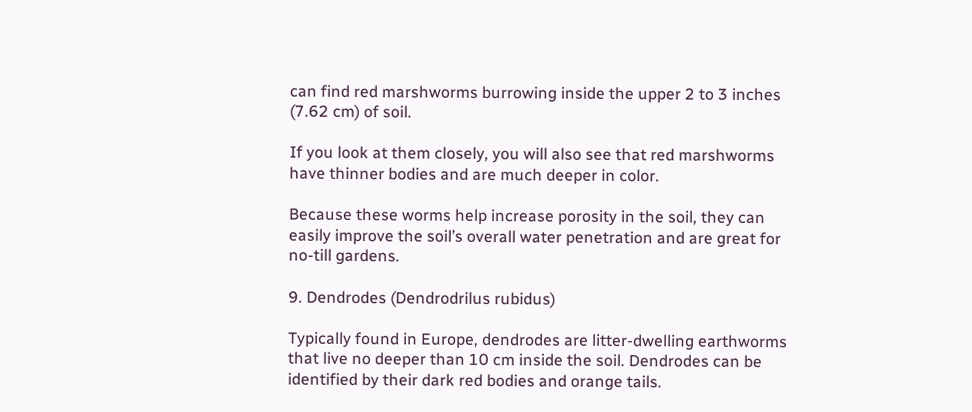can find red marshworms burrowing inside the upper 2 to 3 inches (7.62 cm) of soil.

If you look at them closely, you will also see that red marshworms have thinner bodies and are much deeper in color.

Because these worms help increase porosity in the soil, they can easily improve the soil’s overall water penetration and are great for no-till gardens.

9. Dendrodes (Dendrodrilus rubidus)

Typically found in Europe, dendrodes are litter-dwelling earthworms that live no deeper than 10 cm inside the soil. Dendrodes can be identified by their dark red bodies and orange tails.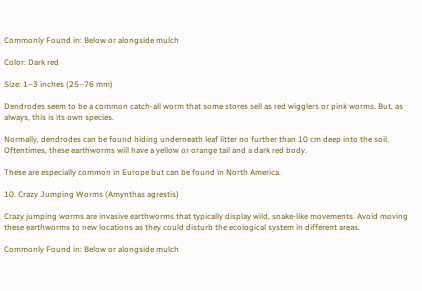Commonly Found in: Below or alongside mulch

Color: Dark red

Size: 1–3 inches (25–76 mm)

Dendrodes seem to be a common catch-all worm that some stores sell as red wigglers or pink worms. But, as always, this is its own species.

Normally, dendrodes can be found hiding underneath leaf litter no further than 10 cm deep into the soil. Oftentimes, these earthworms will have a yellow or orange tail and a dark red body.

These are especially common in Europe but can be found in North America.

10. Crazy Jumping Worms (Amynthas agrestis)

Crazy jumping worms are invasive earthworms that typically display wild, snake-like movements. Avoid moving these earthworms to new locations as they could disturb the ecological system in different areas.

Commonly Found in: Below or alongside mulch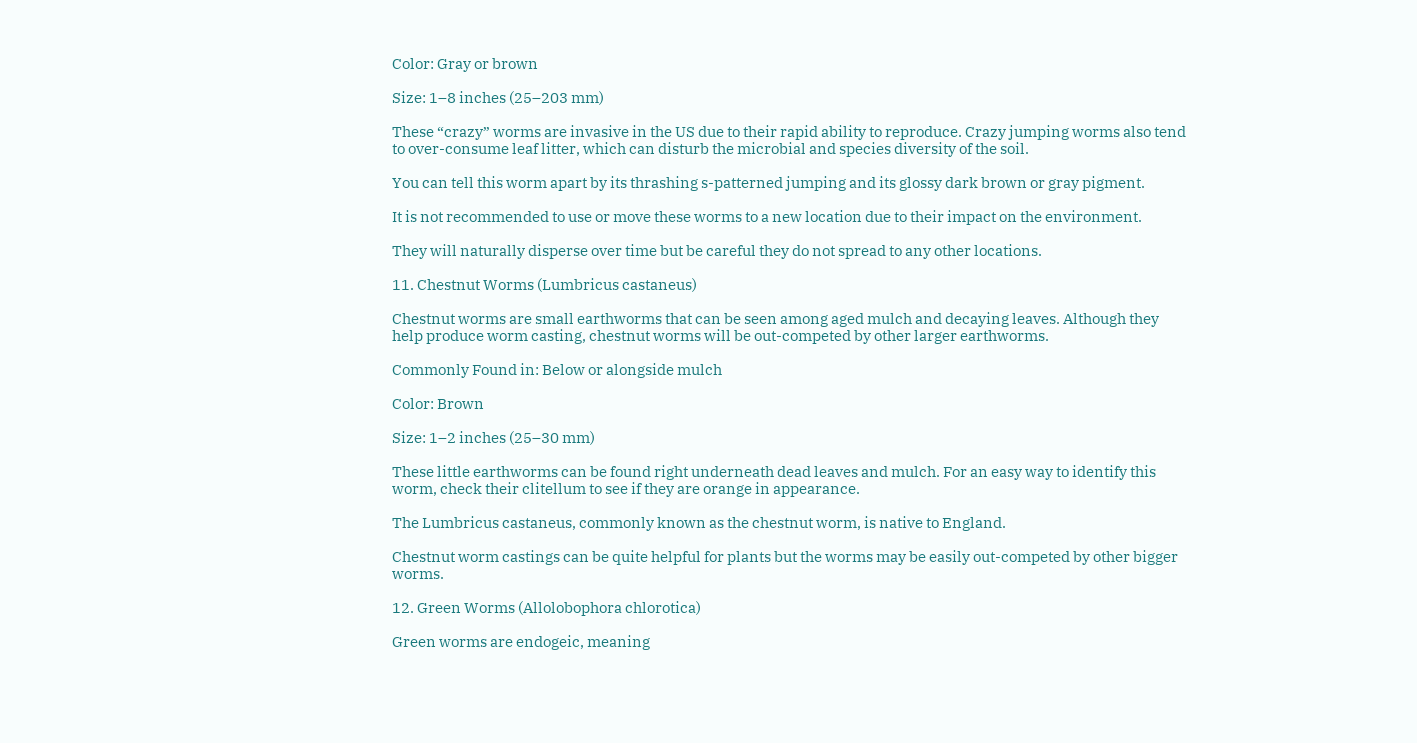Color: Gray or brown

Size: 1–8 inches (25–203 mm)

These “crazy” worms are invasive in the US due to their rapid ability to reproduce. Crazy jumping worms also tend to over-consume leaf litter, which can disturb the microbial and species diversity of the soil.

You can tell this worm apart by its thrashing s-patterned jumping and its glossy dark brown or gray pigment.

It is not recommended to use or move these worms to a new location due to their impact on the environment.

They will naturally disperse over time but be careful they do not spread to any other locations.

11. Chestnut Worms (Lumbricus castaneus)

Chestnut worms are small earthworms that can be seen among aged mulch and decaying leaves. Although they help produce worm casting, chestnut worms will be out-competed by other larger earthworms.

Commonly Found in: Below or alongside mulch

Color: Brown

Size: 1–2 inches (25–30 mm)

These little earthworms can be found right underneath dead leaves and mulch. For an easy way to identify this worm, check their clitellum to see if they are orange in appearance.

The Lumbricus castaneus, commonly known as the chestnut worm, is native to England.

Chestnut worm castings can be quite helpful for plants but the worms may be easily out-competed by other bigger worms.

12. Green Worms (Allolobophora chlorotica)

Green worms are endogeic, meaning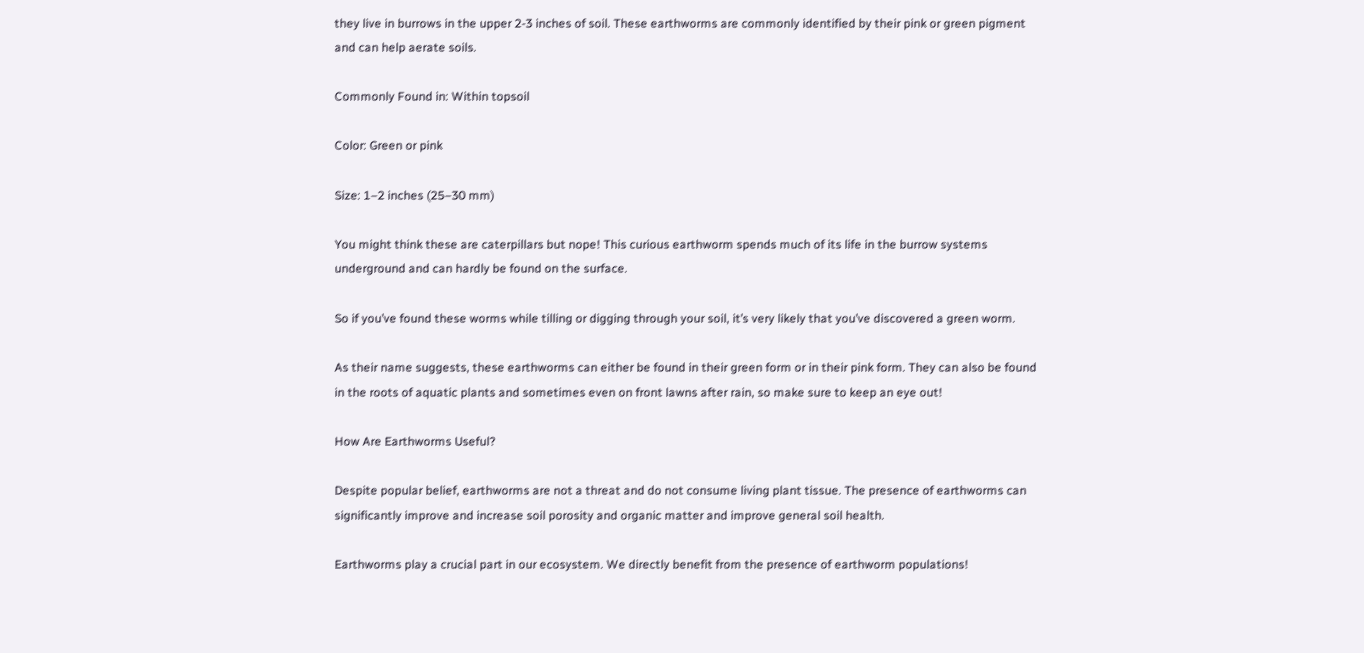they live in burrows in the upper 2-3 inches of soil. These earthworms are commonly identified by their pink or green pigment and can help aerate soils.

Commonly Found in: Within topsoil

Color: Green or pink

Size: 1–2 inches (25–30 mm)

You might think these are caterpillars but nope! This curious earthworm spends much of its life in the burrow systems underground and can hardly be found on the surface.

So if you’ve found these worms while tilling or digging through your soil, it’s very likely that you’ve discovered a green worm.

As their name suggests, these earthworms can either be found in their green form or in their pink form. They can also be found in the roots of aquatic plants and sometimes even on front lawns after rain, so make sure to keep an eye out!

How Are Earthworms Useful?

Despite popular belief, earthworms are not a threat and do not consume living plant tissue. The presence of earthworms can significantly improve and increase soil porosity and organic matter and improve general soil health.

Earthworms play a crucial part in our ecosystem. We directly benefit from the presence of earthworm populations!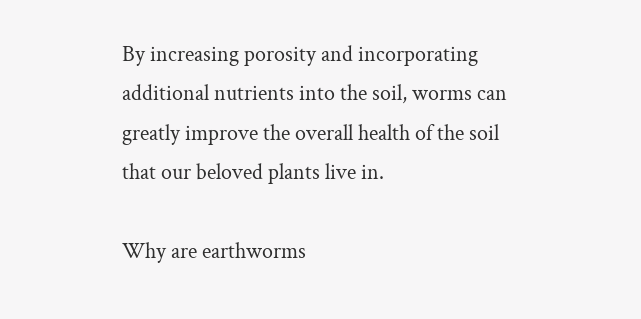By increasing porosity and incorporating additional nutrients into the soil, worms can greatly improve the overall health of the soil that our beloved plants live in.

Why are earthworms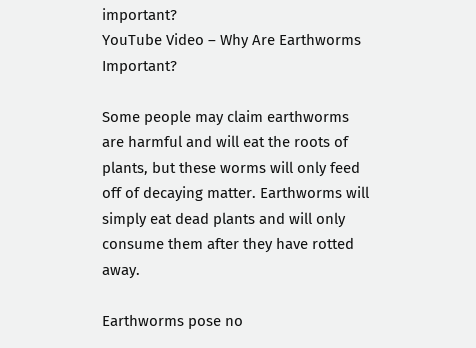important?
YouTube Video – Why Are Earthworms Important?

Some people may claim earthworms are harmful and will eat the roots of plants, but these worms will only feed off of decaying matter. Earthworms will simply eat dead plants and will only consume them after they have rotted away.

Earthworms pose no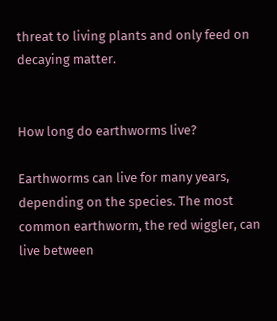threat to living plants and only feed on decaying matter.


How long do earthworms live?

Earthworms can live for many years, depending on the species. The most common earthworm, the red wiggler, can live between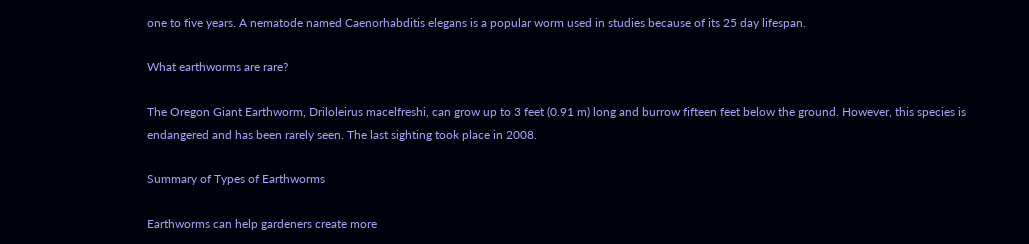one to five years. A nematode named Caenorhabditis elegans is a popular worm used in studies because of its 25 day lifespan.

What earthworms are rare?

The Oregon Giant Earthworm, Driloleirus macelfreshi, can grow up to 3 feet (0.91 m) long and burrow fifteen feet below the ground. However, this species is endangered and has been rarely seen. The last sighting took place in 2008.

Summary of Types of Earthworms

Earthworms can help gardeners create more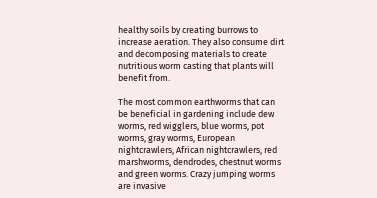healthy soils by creating burrows to increase aeration. They also consume dirt and decomposing materials to create nutritious worm casting that plants will benefit from.

The most common earthworms that can be beneficial in gardening include dew worms, red wigglers, blue worms, pot worms, gray worms, European nightcrawlers, African nightcrawlers, red marshworms, dendrodes, chestnut worms and green worms. Crazy jumping worms are invasive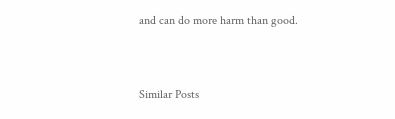and can do more harm than good.


Similar Posts